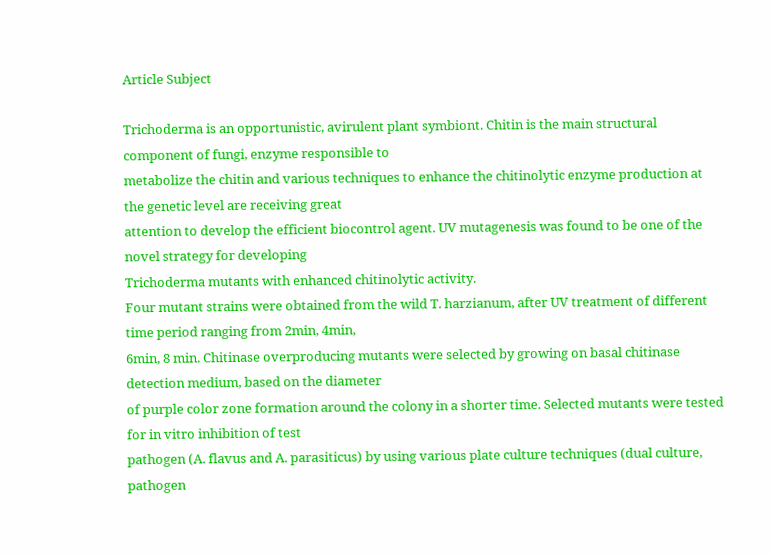Article Subject

Trichoderma is an opportunistic, avirulent plant symbiont. Chitin is the main structural component of fungi, enzyme responsible to
metabolize the chitin and various techniques to enhance the chitinolytic enzyme production at the genetic level are receiving great
attention to develop the efficient biocontrol agent. UV mutagenesis was found to be one of the novel strategy for developing
Trichoderma mutants with enhanced chitinolytic activity.
Four mutant strains were obtained from the wild T. harzianum, after UV treatment of different time period ranging from 2min, 4min,
6min, 8 min. Chitinase overproducing mutants were selected by growing on basal chitinase detection medium, based on the diameter
of purple color zone formation around the colony in a shorter time. Selected mutants were tested for in vitro inhibition of test
pathogen (A. flavus and A. parasiticus) by using various plate culture techniques (dual culture, pathogen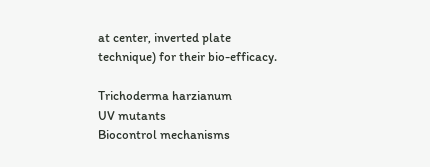at center, inverted plate
technique) for their bio-efficacy.

Trichoderma harzianum
UV mutants
Biocontrol mechanisms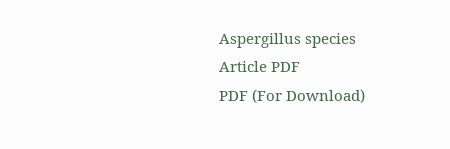Aspergillus species
Article PDF
PDF (For Download)